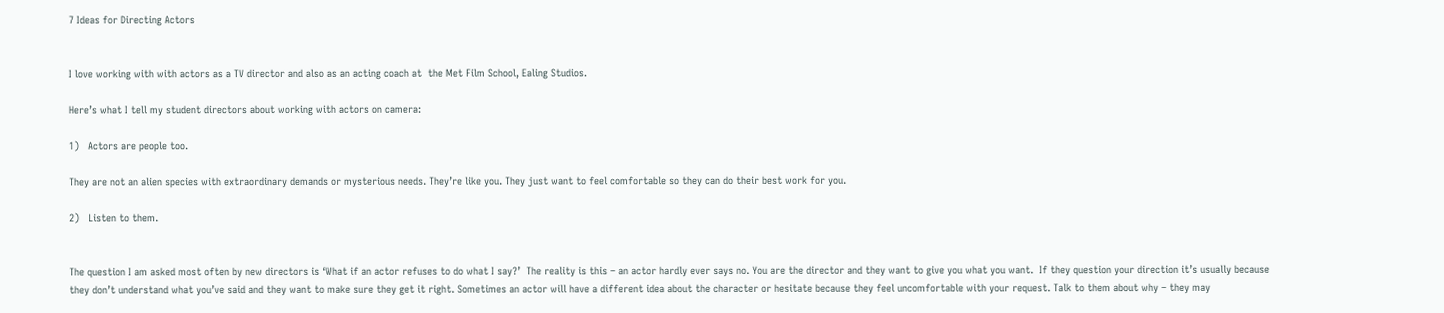7 Ideas for Directing Actors


I love working with with actors as a TV director and also as an acting coach at  the Met Film School, Ealing Studios.

Here’s what I tell my student directors about working with actors on camera:

1)   Actors are people too.

They are not an alien species with extraordinary demands or mysterious needs. They’re like you. They just want to feel comfortable so they can do their best work for you.

2)   Listen to them.


The question I am asked most often by new directors is ‘What if an actor refuses to do what I say?’  The reality is this – an actor hardly ever says no. You are the director and they want to give you what you want.  If they question your direction it’s usually because they don’t understand what you’ve said and they want to make sure they get it right. Sometimes an actor will have a different idea about the character or hesitate because they feel uncomfortable with your request. Talk to them about why – they may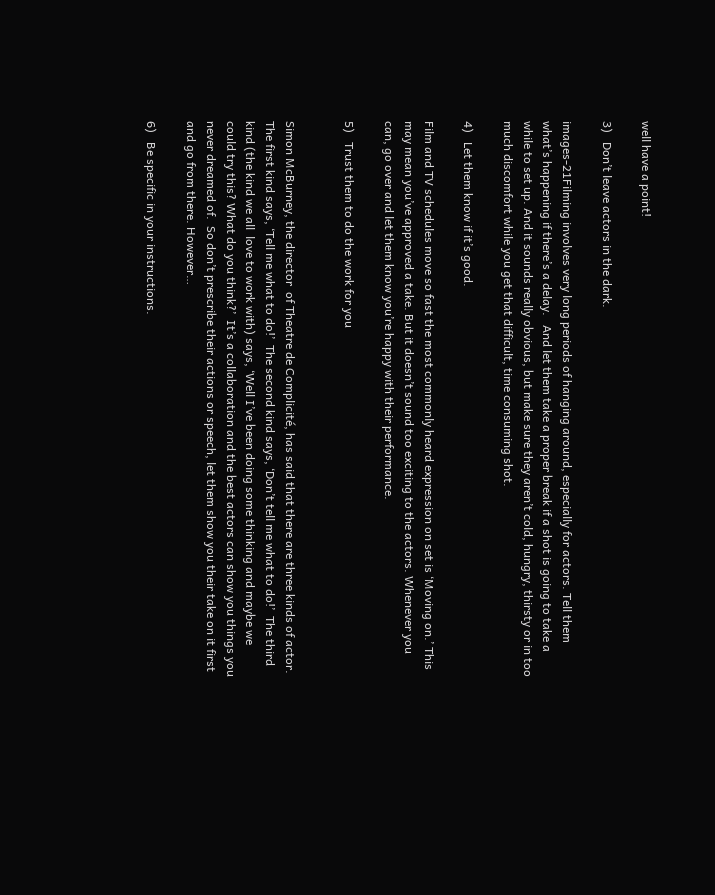well have a point!

3)   Don’t leave actors in the dark.

images-21Filming involves very long periods of hanging around, especially for actors. Tell them what’s happening if there’s a delay.   And let them take a proper break if a shot is going to take a while to set up. And it sounds really obvious, but make sure they aren’t cold, hungry, thirsty or in too much discomfort while you get that difficult, time consuming shot.

4)   Let them know if it’s good.

Film and TV schedules move so fast the most commonly heard expression on set is ‘Moving on.’ This may mean you’ve approved a take. But it doesn’t sound too exciting to the actors. Whenever you can, go over and let them know you’re happy with their performance.

5)   Trust them to do the work for you


Simon McBurney, the director  of Theatre de Complicité, has said that there are three kinds of actor.  The first kind says, ‘Tell me what to do!’  The second kind says, ‘Don’t tell me what to do!’  The third kind (the kind we all  love to work with) says, ‘Well I’ve been doing some thinking and maybe we could try this? What do you think?’  It’s a collaboration and the best actors can show you things you never dreamed of.  So don’t prescribe their actions or speech, let them show you their take on it first and go from there. However…

6)   Be specific in your instructions.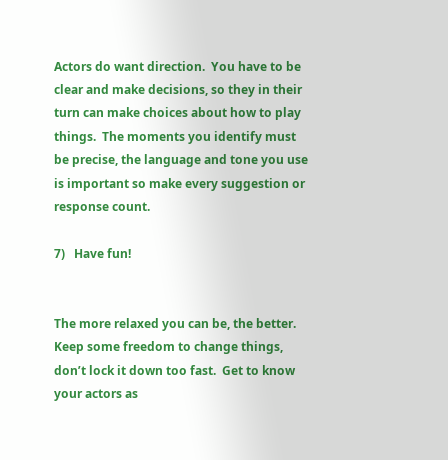Actors do want direction.  You have to be clear and make decisions, so they in their turn can make choices about how to play things.  The moments you identify must be precise, the language and tone you use is important so make every suggestion or response count.

7)   Have fun!


The more relaxed you can be, the better.  Keep some freedom to change things, don’t lock it down too fast.  Get to know your actors as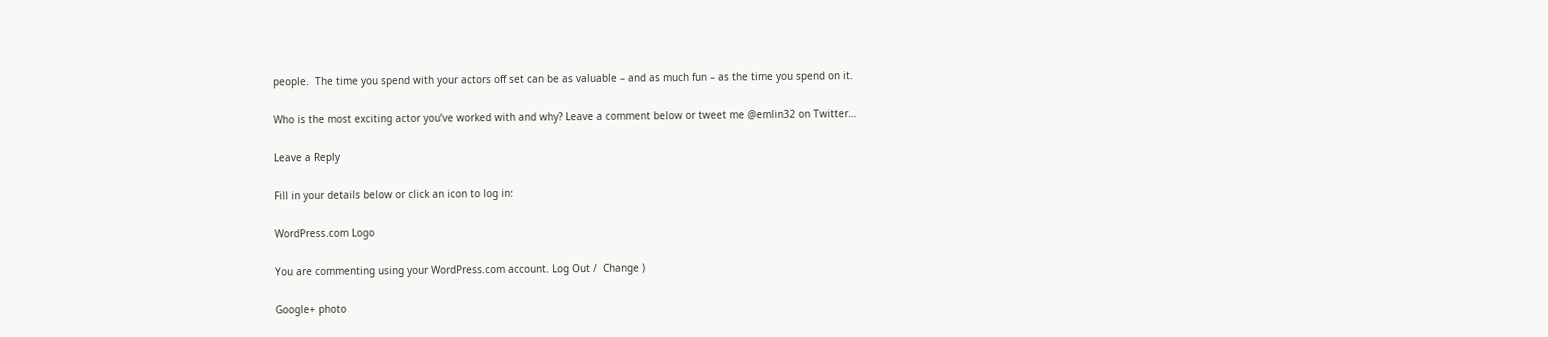people.  The time you spend with your actors off set can be as valuable – and as much fun – as the time you spend on it.

Who is the most exciting actor you’ve worked with and why? Leave a comment below or tweet me @emlin32 on Twitter…

Leave a Reply

Fill in your details below or click an icon to log in:

WordPress.com Logo

You are commenting using your WordPress.com account. Log Out /  Change )

Google+ photo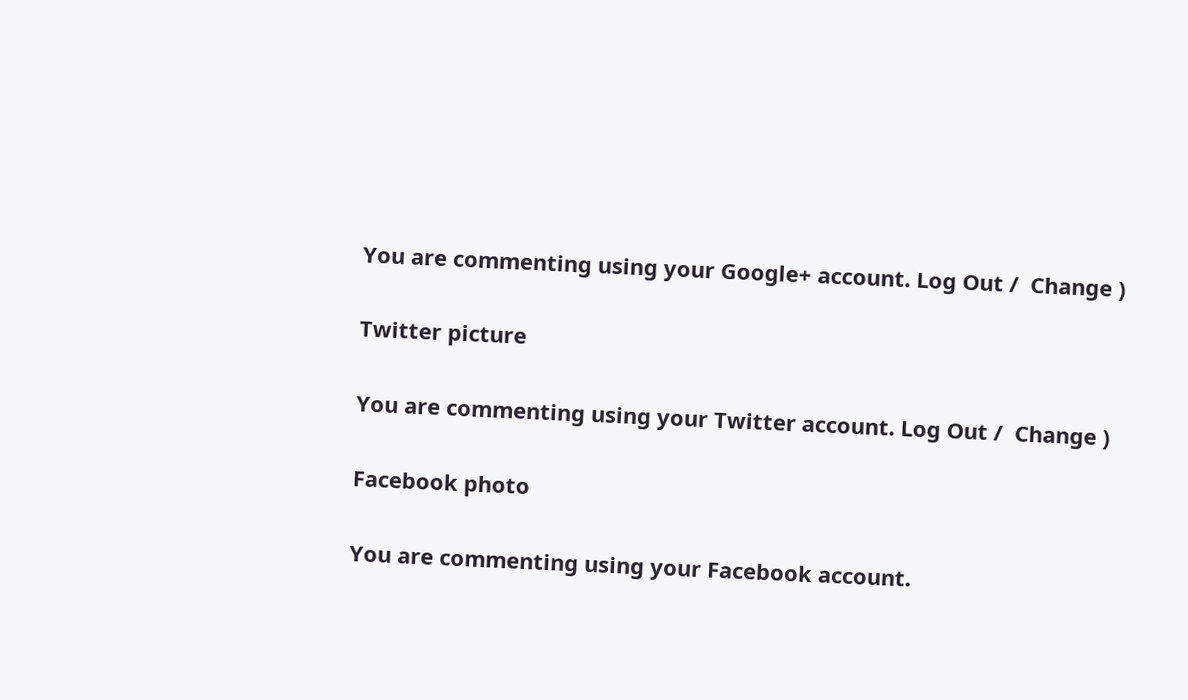You are commenting using your Google+ account. Log Out /  Change )

Twitter picture

You are commenting using your Twitter account. Log Out /  Change )

Facebook photo

You are commenting using your Facebook account.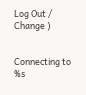Log Out /  Change )


Connecting to %s